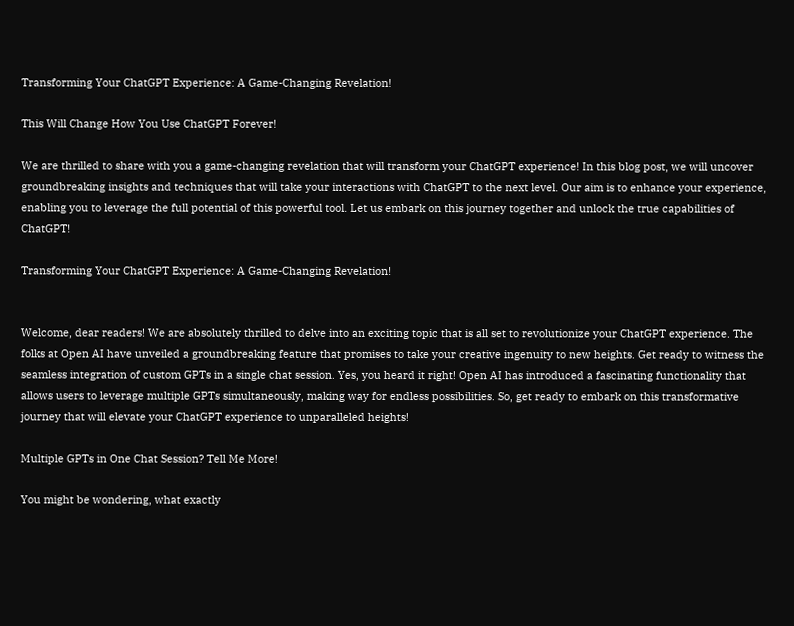Transforming Your ChatGPT Experience: A Game-Changing Revelation!

This Will Change How You Use ChatGPT Forever!

We are thrilled to share with you a game-changing revelation that will transform your ChatGPT experience! In this blog post, we will uncover groundbreaking insights and techniques that will take your interactions with ChatGPT to the next level. Our aim is to enhance your experience, enabling you to leverage the full potential of this powerful tool. Let us embark on this journey together and unlock the true capabilities of ChatGPT!

Transforming Your ChatGPT Experience: A Game-Changing Revelation!


Welcome, dear readers! We are absolutely thrilled to delve into an exciting topic that is all set to revolutionize your ChatGPT experience. The folks at Open AI have unveiled a groundbreaking feature that promises to take your creative ingenuity to new heights. Get ready to witness the seamless integration of custom GPTs in a single chat session. Yes, you heard it right! Open AI has introduced a fascinating functionality that allows users to leverage multiple GPTs simultaneously, making way for endless possibilities. So, get ready to embark on this transformative journey that will elevate your ChatGPT experience to unparalleled heights!

Multiple GPTs in One Chat Session? Tell Me More!

You might be wondering, what exactly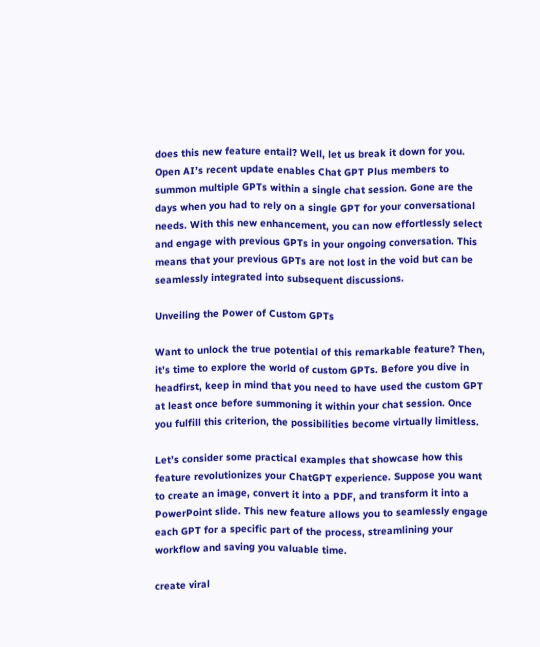does this new feature entail? Well, let us break it down for you. Open AI’s recent update enables Chat GPT Plus members to summon multiple GPTs within a single chat session. Gone are the days when you had to rely on a single GPT for your conversational needs. With this new enhancement, you can now effortlessly select and engage with previous GPTs in your ongoing conversation. This means that your previous GPTs are not lost in the void but can be seamlessly integrated into subsequent discussions.

Unveiling the Power of Custom GPTs

Want to unlock the true potential of this remarkable feature? Then, it’s time to explore the world of custom GPTs. Before you dive in headfirst, keep in mind that you need to have used the custom GPT at least once before summoning it within your chat session. Once you fulfill this criterion, the possibilities become virtually limitless.

Let’s consider some practical examples that showcase how this feature revolutionizes your ChatGPT experience. Suppose you want to create an image, convert it into a PDF, and transform it into a PowerPoint slide. This new feature allows you to seamlessly engage each GPT for a specific part of the process, streamlining your workflow and saving you valuable time.

create viral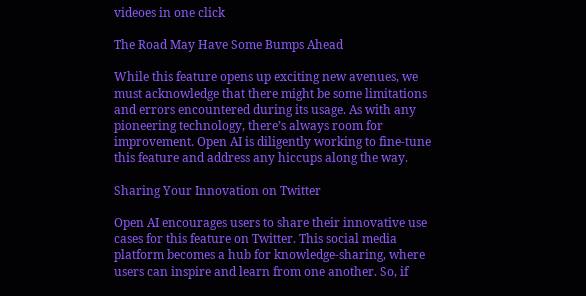videoes in one click

The Road May Have Some Bumps Ahead

While this feature opens up exciting new avenues, we must acknowledge that there might be some limitations and errors encountered during its usage. As with any pioneering technology, there’s always room for improvement. Open AI is diligently working to fine-tune this feature and address any hiccups along the way.

Sharing Your Innovation on Twitter

Open AI encourages users to share their innovative use cases for this feature on Twitter. This social media platform becomes a hub for knowledge-sharing, where users can inspire and learn from one another. So, if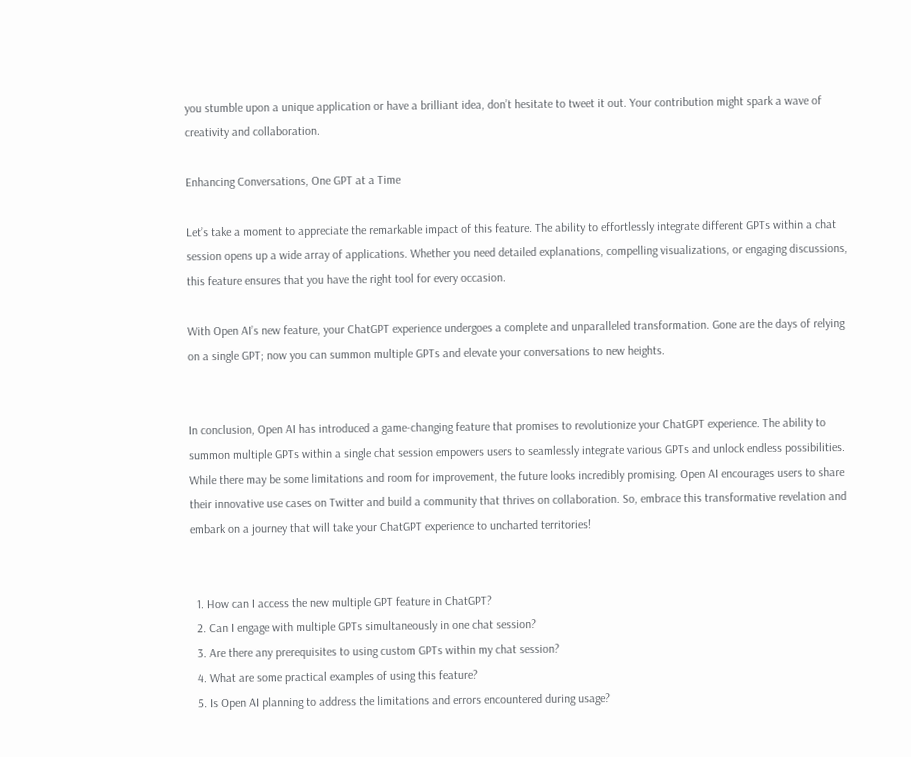you stumble upon a unique application or have a brilliant idea, don’t hesitate to tweet it out. Your contribution might spark a wave of creativity and collaboration.

Enhancing Conversations, One GPT at a Time

Let’s take a moment to appreciate the remarkable impact of this feature. The ability to effortlessly integrate different GPTs within a chat session opens up a wide array of applications. Whether you need detailed explanations, compelling visualizations, or engaging discussions, this feature ensures that you have the right tool for every occasion.

With Open AI’s new feature, your ChatGPT experience undergoes a complete and unparalleled transformation. Gone are the days of relying on a single GPT; now you can summon multiple GPTs and elevate your conversations to new heights.


In conclusion, Open AI has introduced a game-changing feature that promises to revolutionize your ChatGPT experience. The ability to summon multiple GPTs within a single chat session empowers users to seamlessly integrate various GPTs and unlock endless possibilities. While there may be some limitations and room for improvement, the future looks incredibly promising. Open AI encourages users to share their innovative use cases on Twitter and build a community that thrives on collaboration. So, embrace this transformative revelation and embark on a journey that will take your ChatGPT experience to uncharted territories!


  1. How can I access the new multiple GPT feature in ChatGPT?
  2. Can I engage with multiple GPTs simultaneously in one chat session?
  3. Are there any prerequisites to using custom GPTs within my chat session?
  4. What are some practical examples of using this feature?
  5. Is Open AI planning to address the limitations and errors encountered during usage?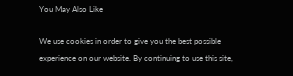You May Also Like

We use cookies in order to give you the best possible experience on our website. By continuing to use this site,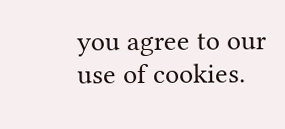you agree to our use of cookies.